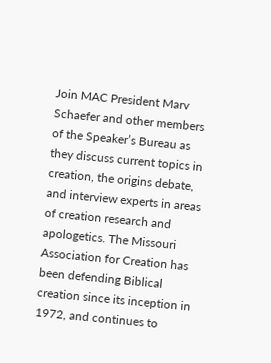Join MAC President Marv Schaefer and other members of the Speaker’s Bureau as they discuss current topics in creation, the origins debate, and interview experts in areas of creation research and apologetics. The Missouri Association for Creation has been defending Biblical creation since its inception in 1972, and continues to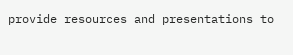provide resources and presentations to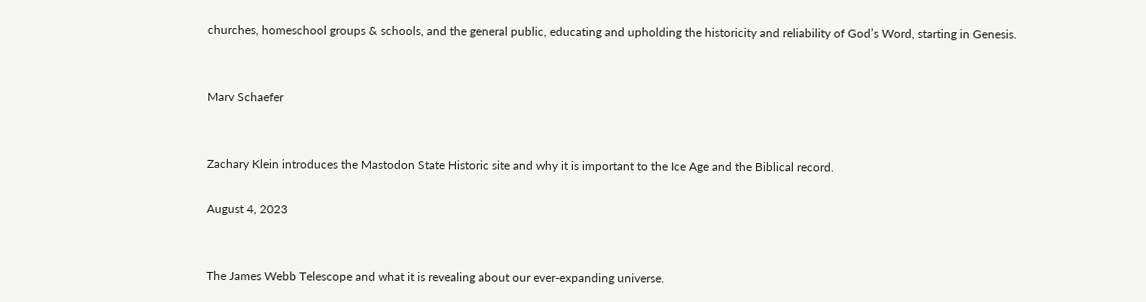churches, homeschool groups & schools, and the general public, educating and upholding the historicity and reliability of God’s Word, starting in Genesis.


Marv Schaefer


Zachary Klein introduces the Mastodon State Historic site and why it is important to the Ice Age and the Biblical record.

August 4, 2023


The James Webb Telescope and what it is revealing about our ever-expanding universe.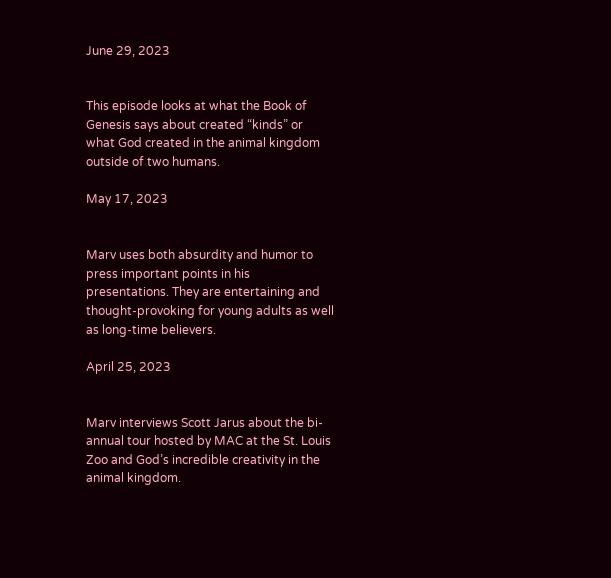June 29, 2023


This episode looks at what the Book of Genesis says about created “kinds” or what God created in the animal kingdom outside of two humans.

May 17, 2023


Marv uses both absurdity and humor to press important points in his presentations. They are entertaining and thought-provoking for young adults as well as long-time believers.

April 25, 2023


Marv interviews Scott Jarus about the bi-annual tour hosted by MAC at the St. Louis Zoo and God’s incredible creativity in the animal kingdom.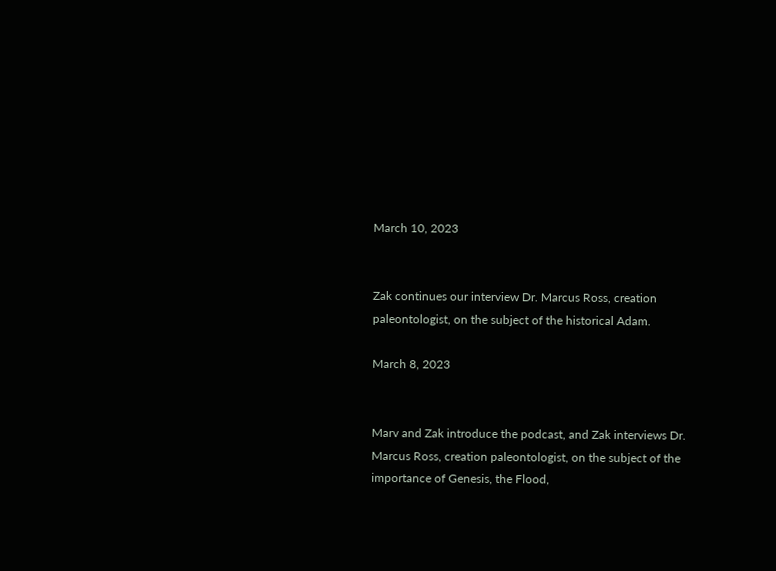March 10, 2023


Zak continues our interview Dr. Marcus Ross, creation paleontologist, on the subject of the historical Adam.

March 8, 2023


Marv and Zak introduce the podcast, and Zak interviews Dr. Marcus Ross, creation paleontologist, on the subject of the importance of Genesis, the Flood,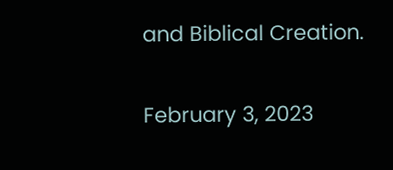and Biblical Creation.

February 3, 2023